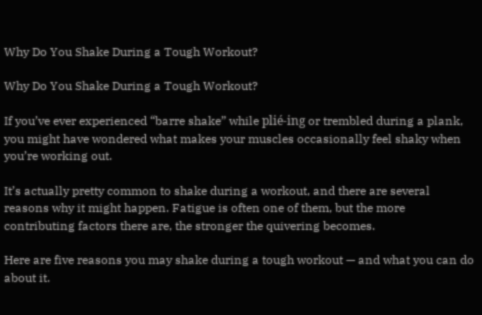Why Do You Shake During a Tough Workout?

Why Do You Shake During a Tough Workout?

If you’ve ever experienced “barre shake” while plié-ing or trembled during a plank, you might have wondered what makes your muscles occasionally feel shaky when you’re working out.

It’s actually pretty common to shake during a workout, and there are several reasons why it might happen. Fatigue is often one of them, but the more contributing factors there are, the stronger the quivering becomes.

Here are five reasons you may shake during a tough workout — and what you can do about it.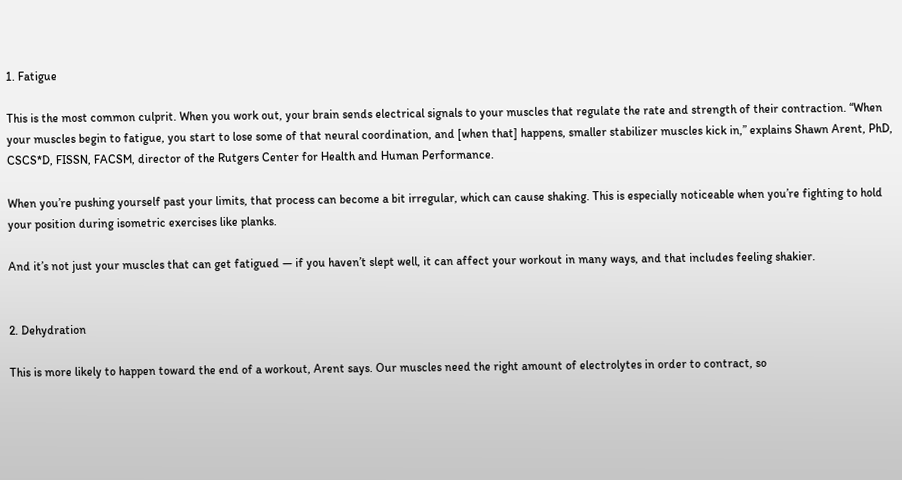1. Fatigue

This is the most common culprit. When you work out, your brain sends electrical signals to your muscles that regulate the rate and strength of their contraction. “When your muscles begin to fatigue, you start to lose some of that neural coordination, and [when that] happens, smaller stabilizer muscles kick in,” explains Shawn Arent, PhD, CSCS*D, FISSN, FACSM, director of the Rutgers Center for Health and Human Performance.

When you’re pushing yourself past your limits, that process can become a bit irregular, which can cause shaking. This is especially noticeable when you’re fighting to hold your position during isometric exercises like planks.

And it’s not just your muscles that can get fatigued — if you haven’t slept well, it can affect your workout in many ways, and that includes feeling shakier.


2. Dehydration

This is more likely to happen toward the end of a workout, Arent says. Our muscles need the right amount of electrolytes in order to contract, so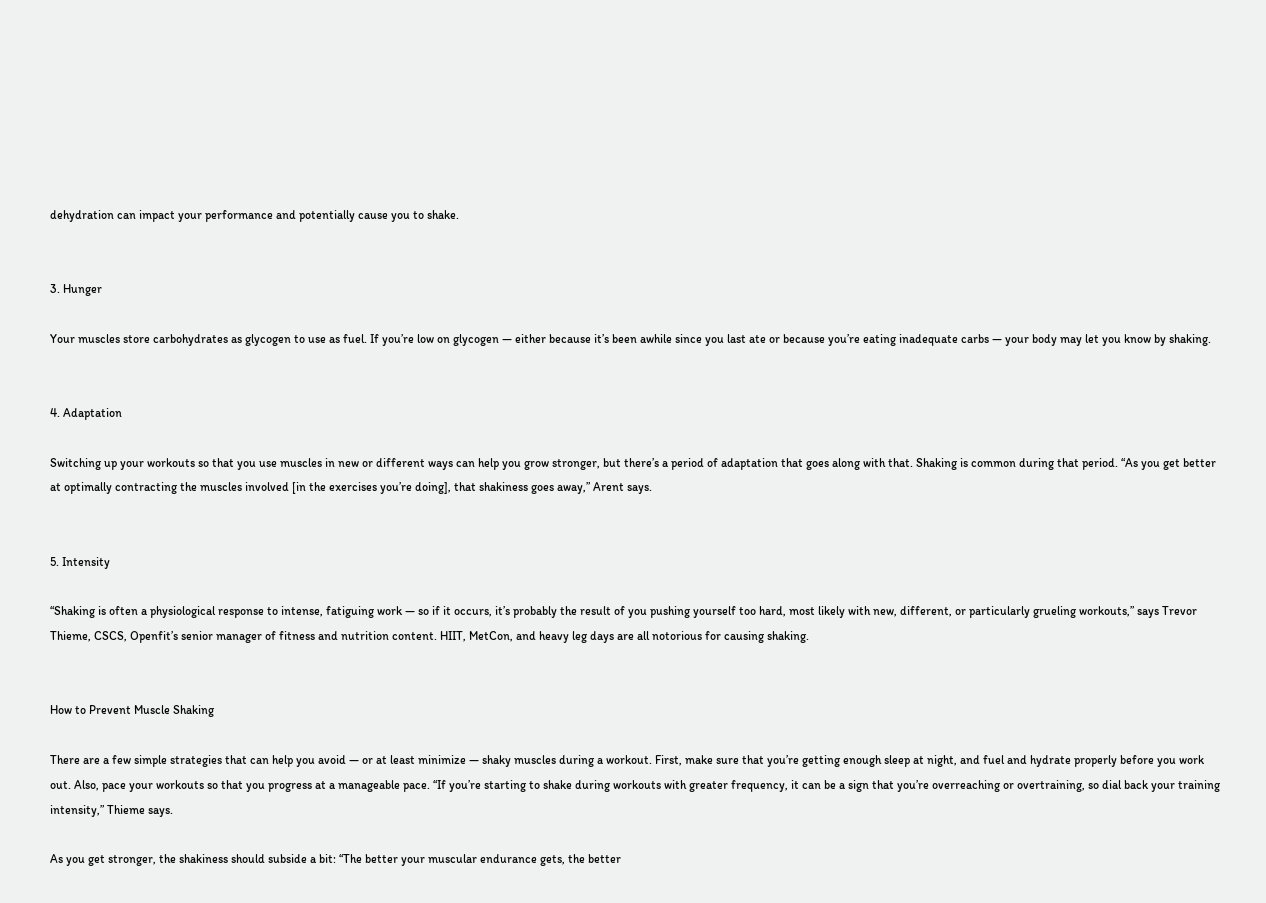dehydration can impact your performance and potentially cause you to shake.


3. Hunger

Your muscles store carbohydrates as glycogen to use as fuel. If you’re low on glycogen — either because it’s been awhile since you last ate or because you’re eating inadequate carbs — your body may let you know by shaking.


4. Adaptation

Switching up your workouts so that you use muscles in new or different ways can help you grow stronger, but there’s a period of adaptation that goes along with that. Shaking is common during that period. “As you get better at optimally contracting the muscles involved [in the exercises you’re doing], that shakiness goes away,” Arent says.


5. Intensity

“Shaking is often a physiological response to intense, fatiguing work — so if it occurs, it’s probably the result of you pushing yourself too hard, most likely with new, different, or particularly grueling workouts,” says Trevor Thieme, CSCS, Openfit’s senior manager of fitness and nutrition content. HIIT, MetCon, and heavy leg days are all notorious for causing shaking.


How to Prevent Muscle Shaking

There are a few simple strategies that can help you avoid — or at least minimize — shaky muscles during a workout. First, make sure that you’re getting enough sleep at night, and fuel and hydrate properly before you work out. Also, pace your workouts so that you progress at a manageable pace. “If you’re starting to shake during workouts with greater frequency, it can be a sign that you’re overreaching or overtraining, so dial back your training intensity,” Thieme says.

As you get stronger, the shakiness should subside a bit: “The better your muscular endurance gets, the better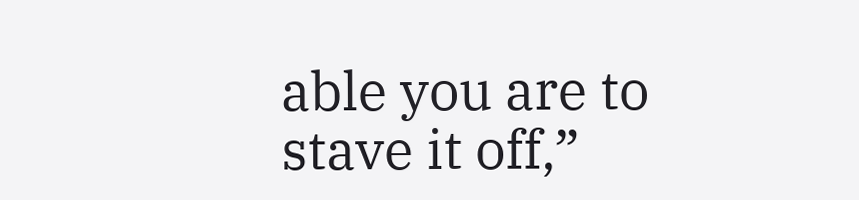able you are to stave it off,”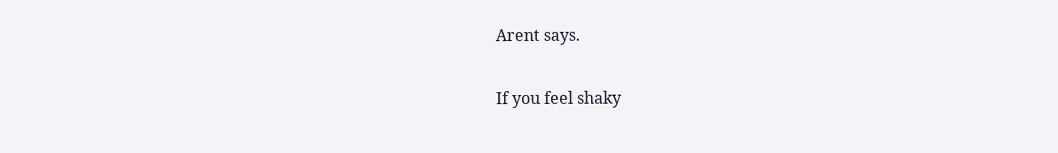Arent says.

If you feel shaky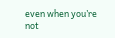even when you’re not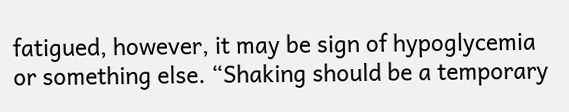fatigued, however, it may be sign of hypoglycemia or something else. “Shaking should be a temporary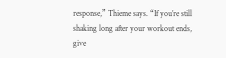response,” Thieme says. “If you’re still shaking long after your workout ends, give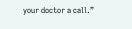your doctor a call.”